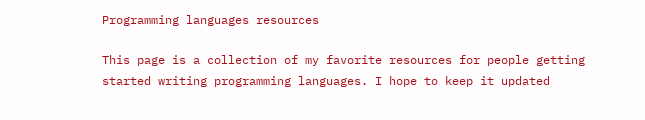Programming languages resources

This page is a collection of my favorite resources for people getting started writing programming languages. I hope to keep it updated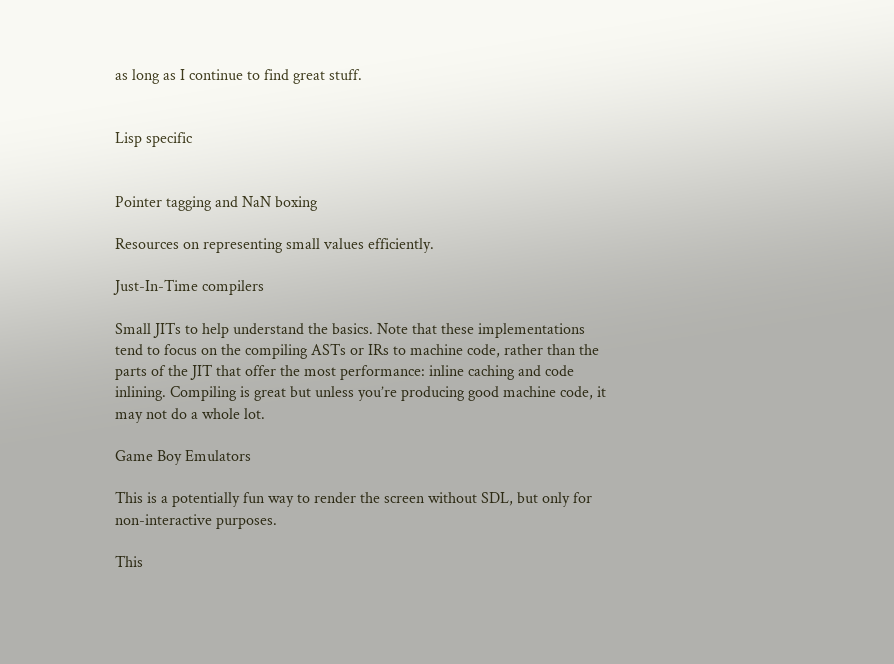as long as I continue to find great stuff.


Lisp specific


Pointer tagging and NaN boxing

Resources on representing small values efficiently.

Just-In-Time compilers

Small JITs to help understand the basics. Note that these implementations tend to focus on the compiling ASTs or IRs to machine code, rather than the parts of the JIT that offer the most performance: inline caching and code inlining. Compiling is great but unless you’re producing good machine code, it may not do a whole lot.

Game Boy Emulators

This is a potentially fun way to render the screen without SDL, but only for non-interactive purposes.

This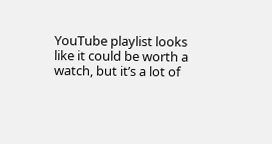YouTube playlist looks like it could be worth a watch, but it’s a lot of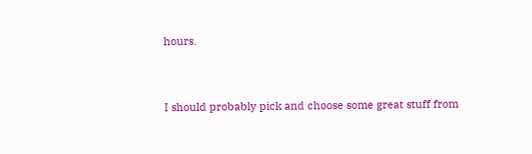hours.


I should probably pick and choose some great stuff from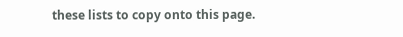these lists to copy onto this page.